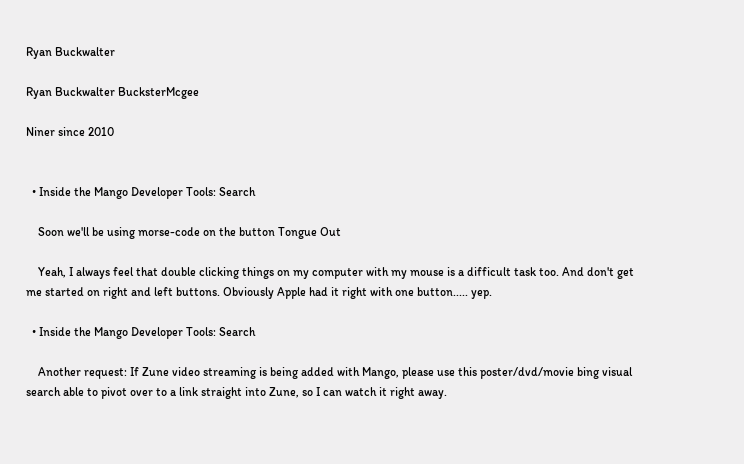Ryan Buckwalter

Ryan Buckwalter BucksterMcgee

Niner since 2010


  • Inside the Mango Developer Tools: Search

    Soon we'll be using morse-code on the button Tongue Out

    Yeah, I always feel that double clicking things on my computer with my mouse is a difficult task too. And don't get me started on right and left buttons. Obviously Apple had it right with one button..... yep.

  • Inside the Mango Developer Tools: Search

    Another request: If Zune video streaming is being added with Mango, please use this poster/dvd/movie bing visual search able to pivot over to a link straight into Zune, so I can watch it right away.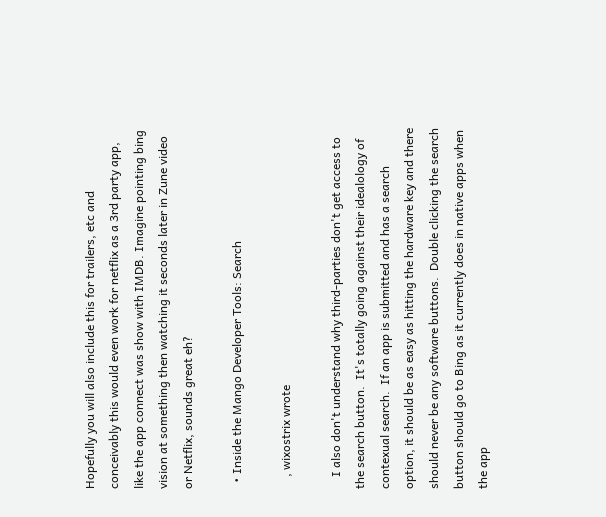Hopefully you will also include this for trailers, etc and conceivably this would even work for netflix as a 3rd party app, like the app connect was show with IMDB. Imagine pointing bing vision at something then watching it seconds later in Zune video or Netflix, sounds great eh?

  • Inside the Mango Developer Tools: Search

    , wixostrix wrote

    I also don't understand why third-parties don't get access to the search button.  It's totally going against their idealology of contexual search.  If an app is submitted and has a search option, it should be as easy as hitting the hardware key and there should never be any software buttons.  Double clicking the search button should go to Bing as it currently does in native apps when the app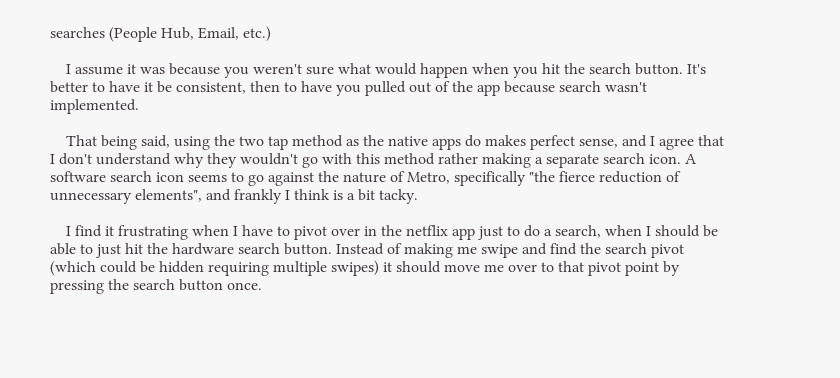searches (People Hub, Email, etc.)

    I assume it was because you weren't sure what would happen when you hit the search button. It's better to have it be consistent, then to have you pulled out of the app because search wasn't implemented.

    That being said, using the two tap method as the native apps do makes perfect sense, and I agree that I don't understand why they wouldn't go with this method rather making a separate search icon. A software search icon seems to go against the nature of Metro, specifically "the fierce reduction of unnecessary elements", and frankly I think is a bit tacky.

    I find it frustrating when I have to pivot over in the netflix app just to do a search, when I should be able to just hit the hardware search button. Instead of making me swipe and find the search pivot (which could be hidden requiring multiple swipes) it should move me over to that pivot point by pressing the search button once.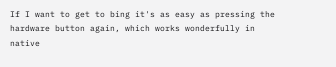If I want to get to bing it's as easy as pressing the hardware button again, which works wonderfully in native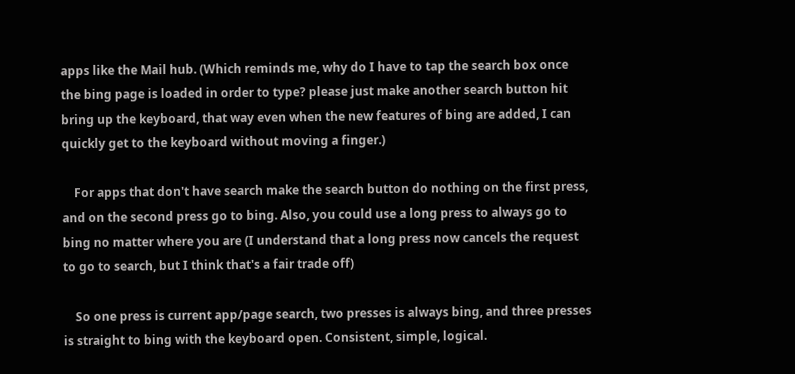apps like the Mail hub. (Which reminds me, why do I have to tap the search box once the bing page is loaded in order to type? please just make another search button hit bring up the keyboard, that way even when the new features of bing are added, I can quickly get to the keyboard without moving a finger.)

    For apps that don't have search make the search button do nothing on the first press, and on the second press go to bing. Also, you could use a long press to always go to bing no matter where you are (I understand that a long press now cancels the request to go to search, but I think that's a fair trade off)

    So one press is current app/page search, two presses is always bing, and three presses is straight to bing with the keyboard open. Consistent, simple, logical.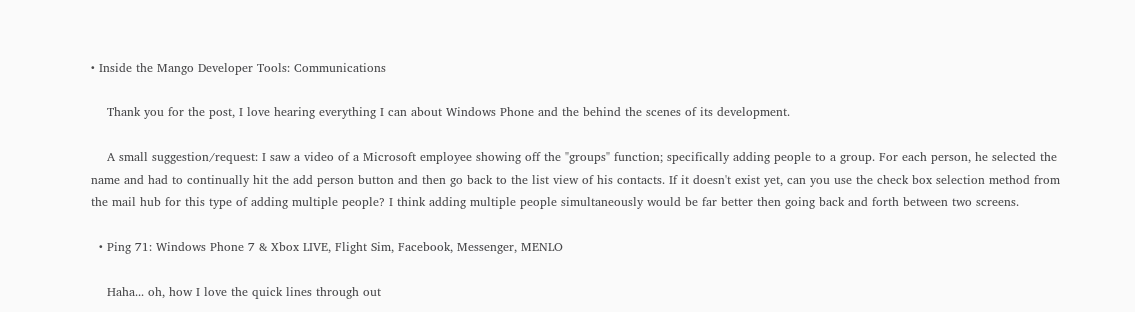• Inside the Mango Developer Tools: Communications

    Thank you for the post, I love hearing everything I can about Windows Phone and the behind the scenes of its development.

    A small suggestion/request: I saw a video of a Microsoft employee showing off the "groups" function; specifically adding people to a group. For each person, he selected the name and had to continually hit the add person button and then go back to the list view of his contacts. If it doesn't exist yet, can you use the check box selection method from the mail hub for this type of adding multiple people? I think adding multiple people simultaneously would be far better then going back and forth between two screens.

  • Ping 71: Windows Phone 7 & Xbox LIVE, Flight Sim, Facebook, Messenger, MENLO

    Haha... oh, how I love the quick lines through out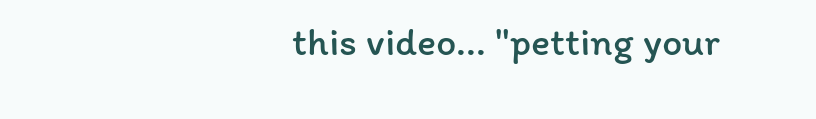this video... "petting your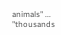animals" ... "thousands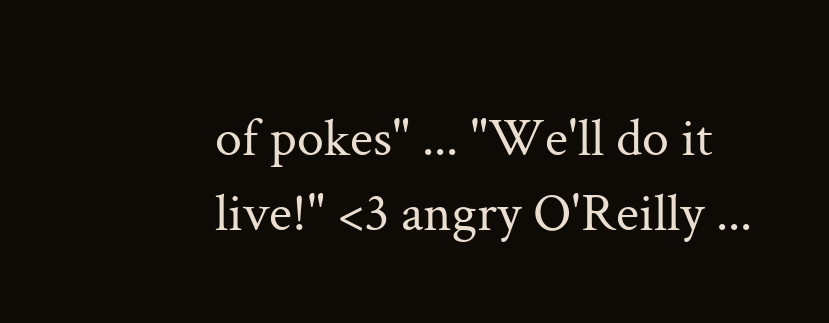of pokes" ... "We'll do it live!" <3 angry O'Reilly ...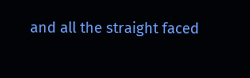and all the straight faced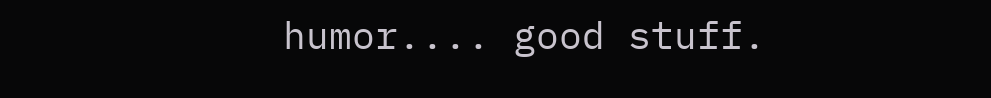humor.... good stuff.